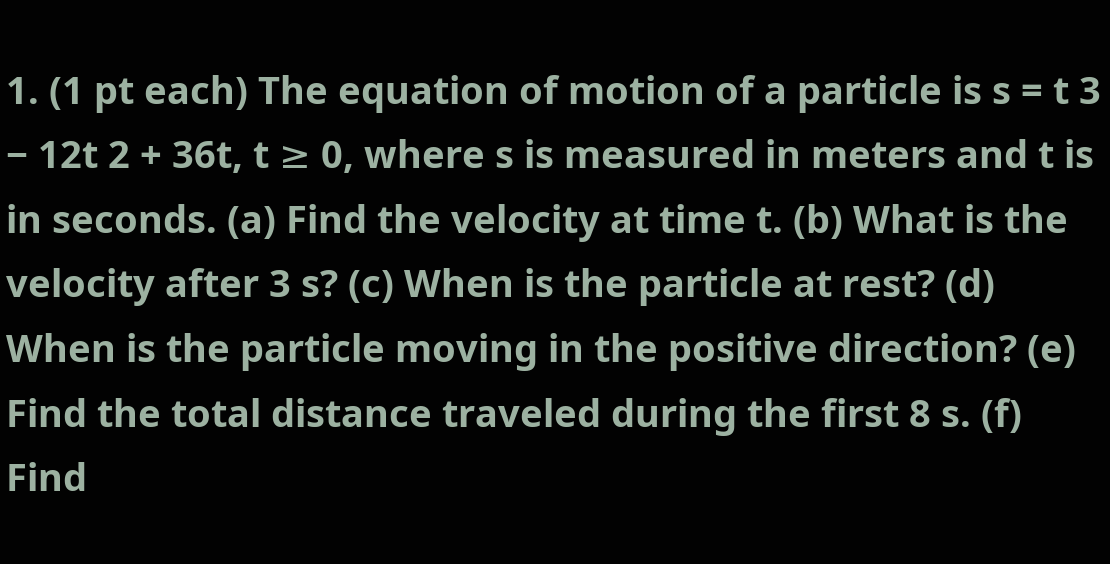1. (1 pt each) The equation of motion of a particle is s = t 3 − 12t 2 + 36t, t ≥ 0, where s is measured in meters and t is in seconds. (a) Find the velocity at time t. (b) What is the velocity after 3 s? (c) When is the particle at rest? (d) When is the particle moving in the positive direction? (e) Find the total distance traveled during the first 8 s. (f) Find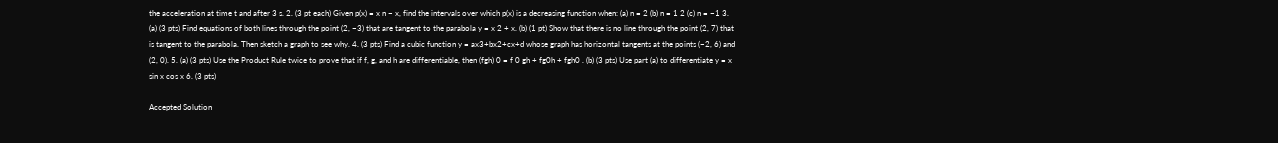the acceleration at time t and after 3 s. 2. (3 pt each) Given p(x) = x n − x, find the intervals over which p(x) is a decreasing function when: (a) n = 2 (b) n = 1 2 (c) n = −1 3. (a) (3 pts) Find equations of both lines through the point (2, −3) that are tangent to the parabola y = x 2 + x. (b) (1 pt) Show that there is no line through the point (2, 7) that is tangent to the parabola. Then sketch a graph to see why. 4. (3 pts) Find a cubic function y = ax3+bx2+cx+d whose graph has horizontal tangents at the points (−2, 6) and (2, 0). 5. (a) (3 pts) Use the Product Rule twice to prove that if f, g, and h are differentiable, then (fgh) 0 = f 0 gh + fg0h + fgh0 . (b) (3 pts) Use part (a) to differentiate y = x sin x cos x 6. (3 pts)

Accepted Solution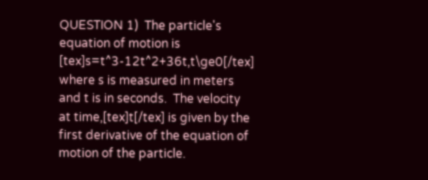QUESTION 1)  The particle's equation of motion is  [tex]s=t^3-12t^2+36t,t\ge0[/tex]  where s is measured in meters and t is in seconds.  The velocity at time,[tex]t[/tex] is given by the first derivative of the equation of motion of the particle.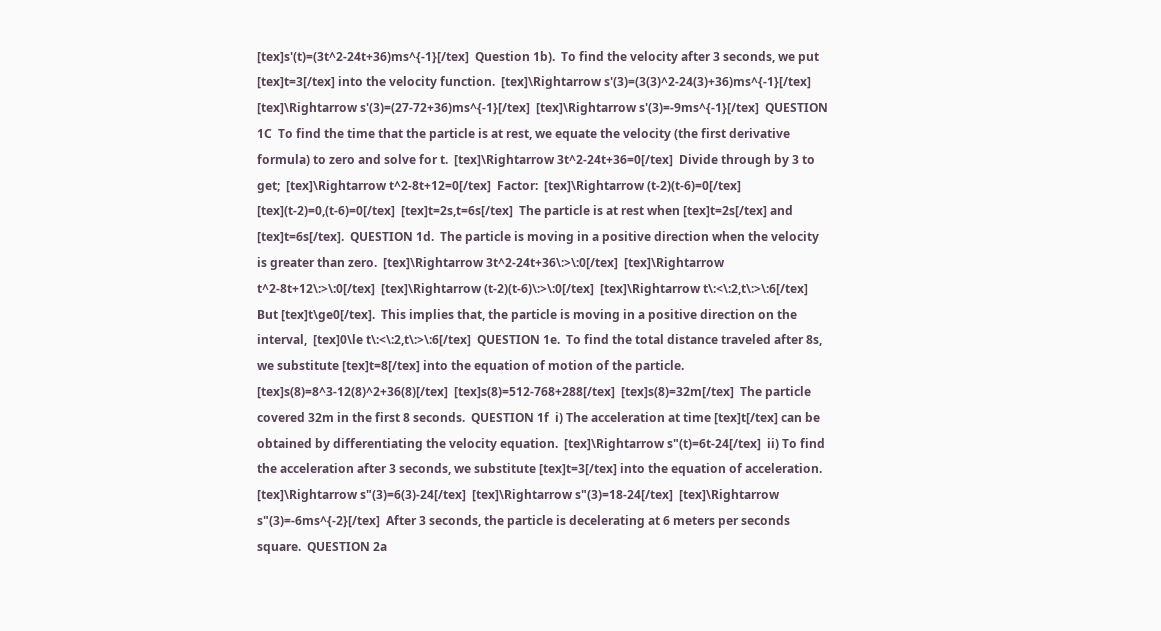[tex]s'(t)=(3t^2-24t+36)ms^{-1}[/tex]  Question 1b).  To find the velocity after 3 seconds, we put [tex]t=3[/tex] into the velocity function.  [tex]\Rightarrow s'(3)=(3(3)^2-24(3)+36)ms^{-1}[/tex]  [tex]\Rightarrow s'(3)=(27-72+36)ms^{-1}[/tex]  [tex]\Rightarrow s'(3)=-9ms^{-1}[/tex]  QUESTION 1C  To find the time that the particle is at rest, we equate the velocity (the first derivative formula) to zero and solve for t.  [tex]\Rightarrow 3t^2-24t+36=0[/tex]  Divide through by 3 to get;  [tex]\Rightarrow t^2-8t+12=0[/tex]  Factor:  [tex]\Rightarrow (t-2)(t-6)=0[/tex]  [tex](t-2)=0,(t-6)=0[/tex]  [tex]t=2s,t=6s[/tex]  The particle is at rest when [tex]t=2s[/tex] and [tex]t=6s[/tex].  QUESTION 1d.  The particle is moving in a positive direction when the velocity is greater than zero.  [tex]\Rightarrow 3t^2-24t+36\:>\:0[/tex]  [tex]\Rightarrow t^2-8t+12\:>\:0[/tex]  [tex]\Rightarrow (t-2)(t-6)\:>\:0[/tex]  [tex]\Rightarrow t\:<\:2,t\:>\:6[/tex]  But [tex]t\ge0[/tex].  This implies that, the particle is moving in a positive direction on the interval,  [tex]0\le t\:<\:2,t\:>\:6[/tex]  QUESTION 1e.  To find the total distance traveled after 8s, we substitute [tex]t=8[/tex] into the equation of motion of the particle.  [tex]s(8)=8^3-12(8)^2+36(8)[/tex]  [tex]s(8)=512-768+288[/tex]  [tex]s(8)=32m[/tex]  The particle covered 32m in the first 8 seconds.  QUESTION 1f  i) The acceleration at time [tex]t[/tex] can be obtained by differentiating the velocity equation.  [tex]\Rightarrow s"(t)=6t-24[/tex]  ii) To find the acceleration after 3 seconds, we substitute [tex]t=3[/tex] into the equation of acceleration.  [tex]\Rightarrow s"(3)=6(3)-24[/tex]  [tex]\Rightarrow s"(3)=18-24[/tex]  [tex]\Rightarrow s"(3)=-6ms^{-2}[/tex]  After 3 seconds, the particle is decelerating at 6 meters per seconds square.  QUESTION 2a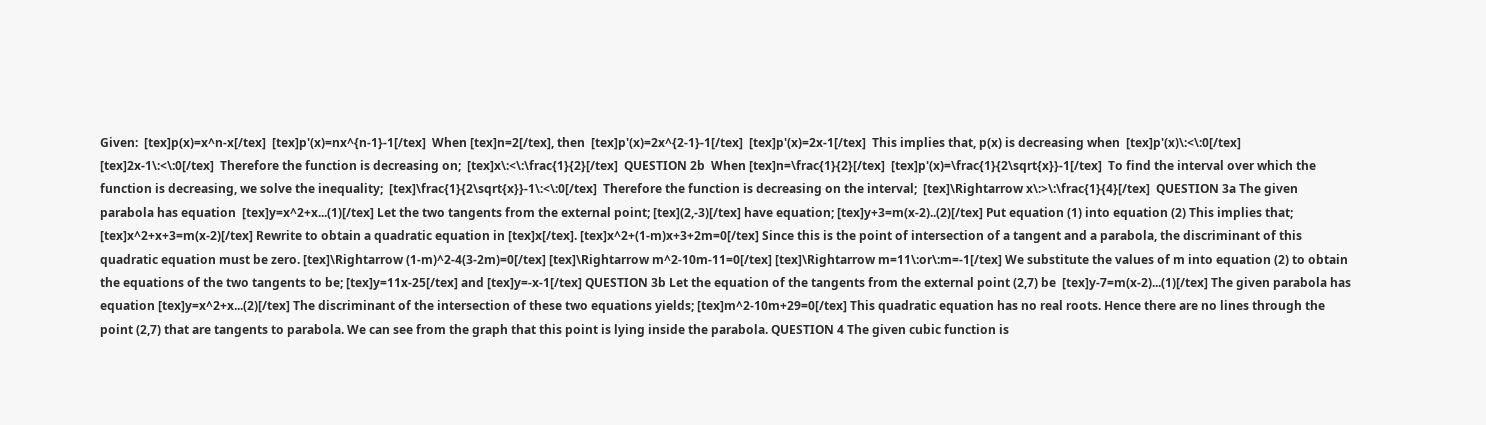Given:  [tex]p(x)=x^n-x[/tex]  [tex]p'(x)=nx^{n-1}-1[/tex]  When [tex]n=2[/tex], then  [tex]p'(x)=2x^{2-1}-1[/tex]  [tex]p'(x)=2x-1[/tex]  This implies that, p(x) is decreasing when  [tex]p'(x)\:<\:0[/tex]  [tex]2x-1\:<\:0[/tex]  Therefore the function is decreasing on;  [tex]x\:<\:\frac{1}{2}[/tex]  QUESTION 2b  When [tex]n=\frac{1}{2}[/tex]  [tex]p'(x)=\frac{1}{2\sqrt{x}}-1[/tex]  To find the interval over which the function is decreasing, we solve the inequality;  [tex]\frac{1}{2\sqrt{x}}-1\:<\:0[/tex]  Therefore the function is decreasing on the interval;  [tex]\Rightarrow x\:>\:\frac{1}{4}[/tex]  QUESTION 3a The given parabola has equation  [tex]y=x^2+x...(1)[/tex] Let the two tangents from the external point; [tex](2,-3)[/tex] have equation; [tex]y+3=m(x-2)..(2)[/tex] Put equation (1) into equation (2) This implies that; [tex]x^2+x+3=m(x-2)[/tex] Rewrite to obtain a quadratic equation in [tex]x[/tex]. [tex]x^2+(1-m)x+3+2m=0[/tex] Since this is the point of intersection of a tangent and a parabola, the discriminant of this quadratic equation must be zero. [tex]\Rightarrow (1-m)^2-4(3-2m)=0[/tex] [tex]\Rightarrow m^2-10m-11=0[/tex] [tex]\Rightarrow m=11\:or\:m=-1[/tex] We substitute the values of m into equation (2) to obtain the equations of the two tangents to be; [tex]y=11x-25[/tex] and [tex]y=-x-1[/tex] QUESTION 3b Let the equation of the tangents from the external point (2,7) be  [tex]y-7=m(x-2)...(1)[/tex] The given parabola has equation [tex]y=x^2+x...(2)[/tex] The discriminant of the intersection of these two equations yields; [tex]m^2-10m+29=0[/tex] This quadratic equation has no real roots. Hence there are no lines through the point (2,7) that are tangents to parabola. We can see from the graph that this point is lying inside the parabola. QUESTION 4 The given cubic function is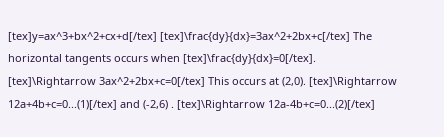[tex]y=ax^3+bx^2+cx+d[/tex] [tex]\frac{dy}{dx}=3ax^2+2bx+c[/tex] The horizontal tangents occurs when [tex]\frac{dy}{dx}=0[/tex]. [tex]\Rightarrow 3ax^2+2bx+c=0[/tex] This occurs at (2,0). [tex]\Rightarrow 12a+4b+c=0...(1)[/tex] and (-2,6) . [tex]\Rightarrow 12a-4b+c=0...(2)[/tex]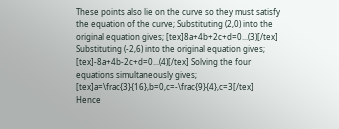These points also lie on the curve so they must satisfy the equation of the curve; Substituting (2,0) into the original equation gives; [tex]8a+4b+2c+d=0...(3)[/tex] Substituting (-2,6) into the original equation gives; [tex]-8a+4b-2c+d=0...(4)[/tex] Solving the four equations simultaneously gives; [tex]a=\frac{3}{16},b=0,c=-\frac{9}{4},c=3[/tex] Hence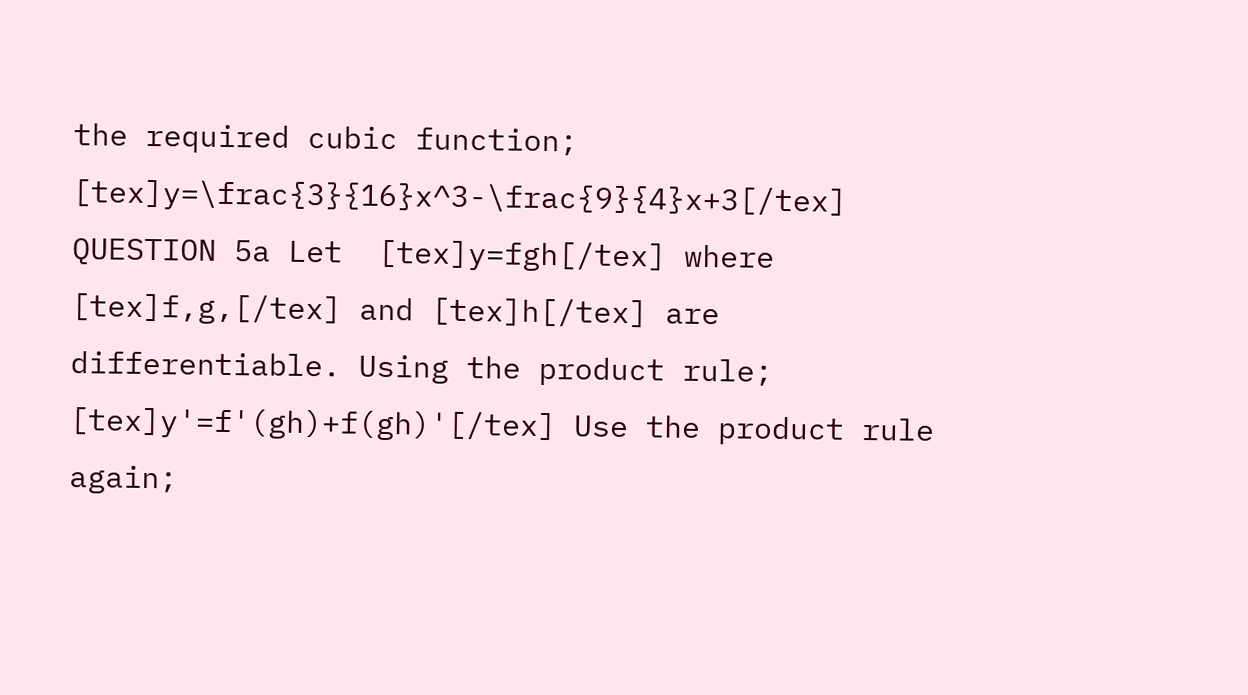the required cubic function; [tex]y=\frac{3}{16}x^3-\frac{9}{4}x+3[/tex] QUESTION 5a Let  [tex]y=fgh[/tex] where [tex]f,g,[/tex] and [tex]h[/tex] are differentiable. Using the product rule; [tex]y'=f'(gh)+f(gh)'[/tex] Use the product rule again;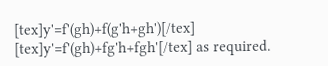[tex]y'=f'(gh)+f(g'h+gh')[/tex] [tex]y'=f'(gh)+fg'h+fgh'[/tex] as required.